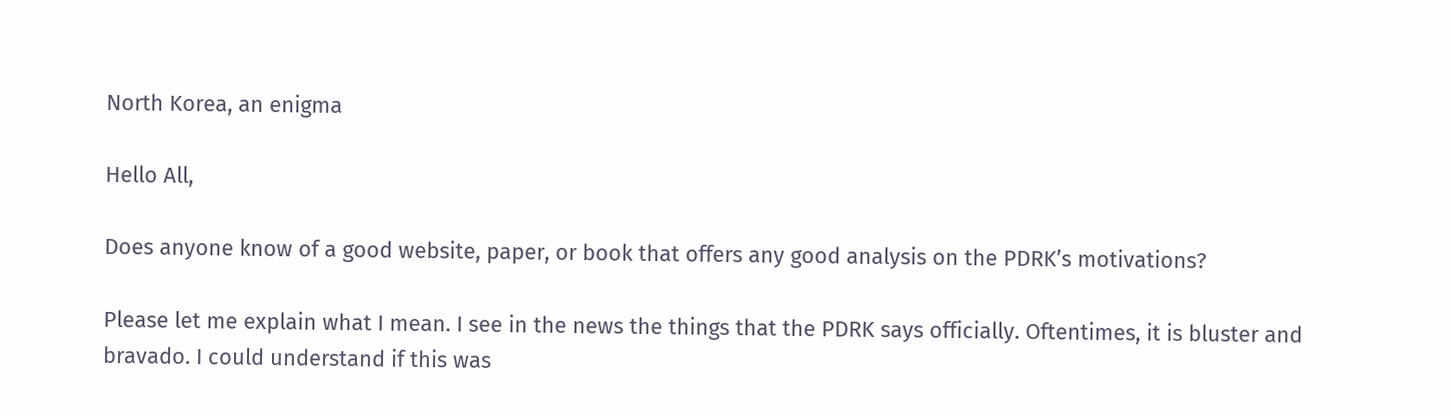North Korea, an enigma

Hello All,

Does anyone know of a good website, paper, or book that offers any good analysis on the PDRK’s motivations?

Please let me explain what I mean. I see in the news the things that the PDRK says officially. Oftentimes, it is bluster and bravado. I could understand if this was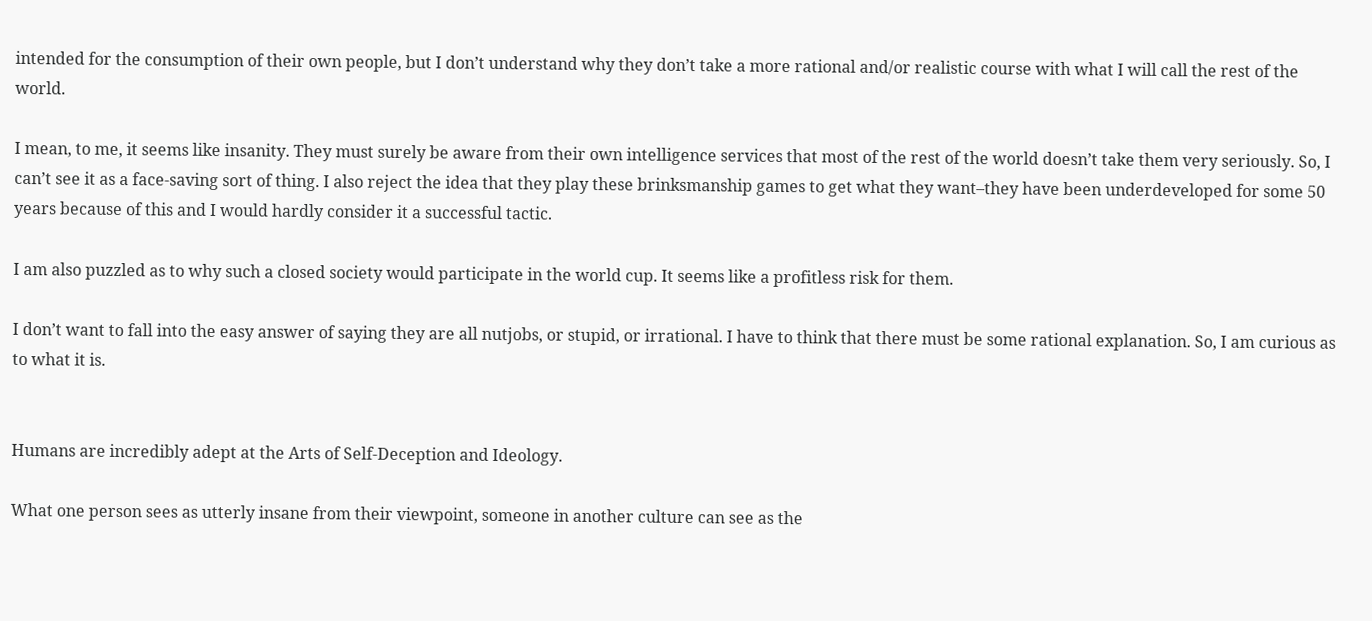intended for the consumption of their own people, but I don’t understand why they don’t take a more rational and/or realistic course with what I will call the rest of the world.

I mean, to me, it seems like insanity. They must surely be aware from their own intelligence services that most of the rest of the world doesn’t take them very seriously. So, I can’t see it as a face-saving sort of thing. I also reject the idea that they play these brinksmanship games to get what they want–they have been underdeveloped for some 50 years because of this and I would hardly consider it a successful tactic.

I am also puzzled as to why such a closed society would participate in the world cup. It seems like a profitless risk for them.

I don’t want to fall into the easy answer of saying they are all nutjobs, or stupid, or irrational. I have to think that there must be some rational explanation. So, I am curious as to what it is.


Humans are incredibly adept at the Arts of Self-Deception and Ideology.

What one person sees as utterly insane from their viewpoint, someone in another culture can see as the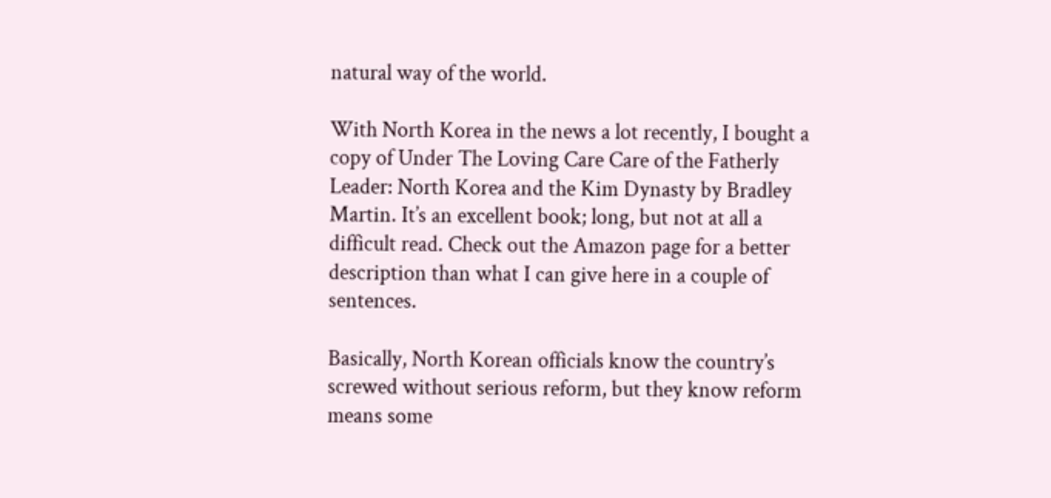natural way of the world.

With North Korea in the news a lot recently, I bought a copy of Under The Loving Care Care of the Fatherly Leader: North Korea and the Kim Dynasty by Bradley Martin. It’s an excellent book; long, but not at all a difficult read. Check out the Amazon page for a better description than what I can give here in a couple of sentences.

Basically, North Korean officials know the country’s screwed without serious reform, but they know reform means some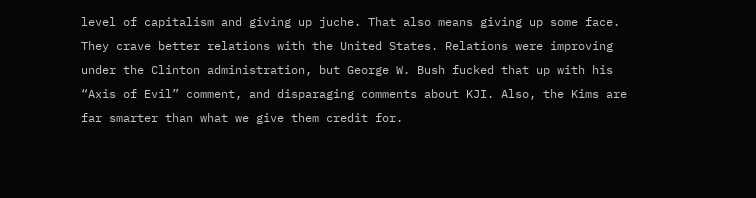level of capitalism and giving up juche. That also means giving up some face. They crave better relations with the United States. Relations were improving under the Clinton administration, but George W. Bush fucked that up with his “Axis of Evil” comment, and disparaging comments about KJI. Also, the Kims are far smarter than what we give them credit for.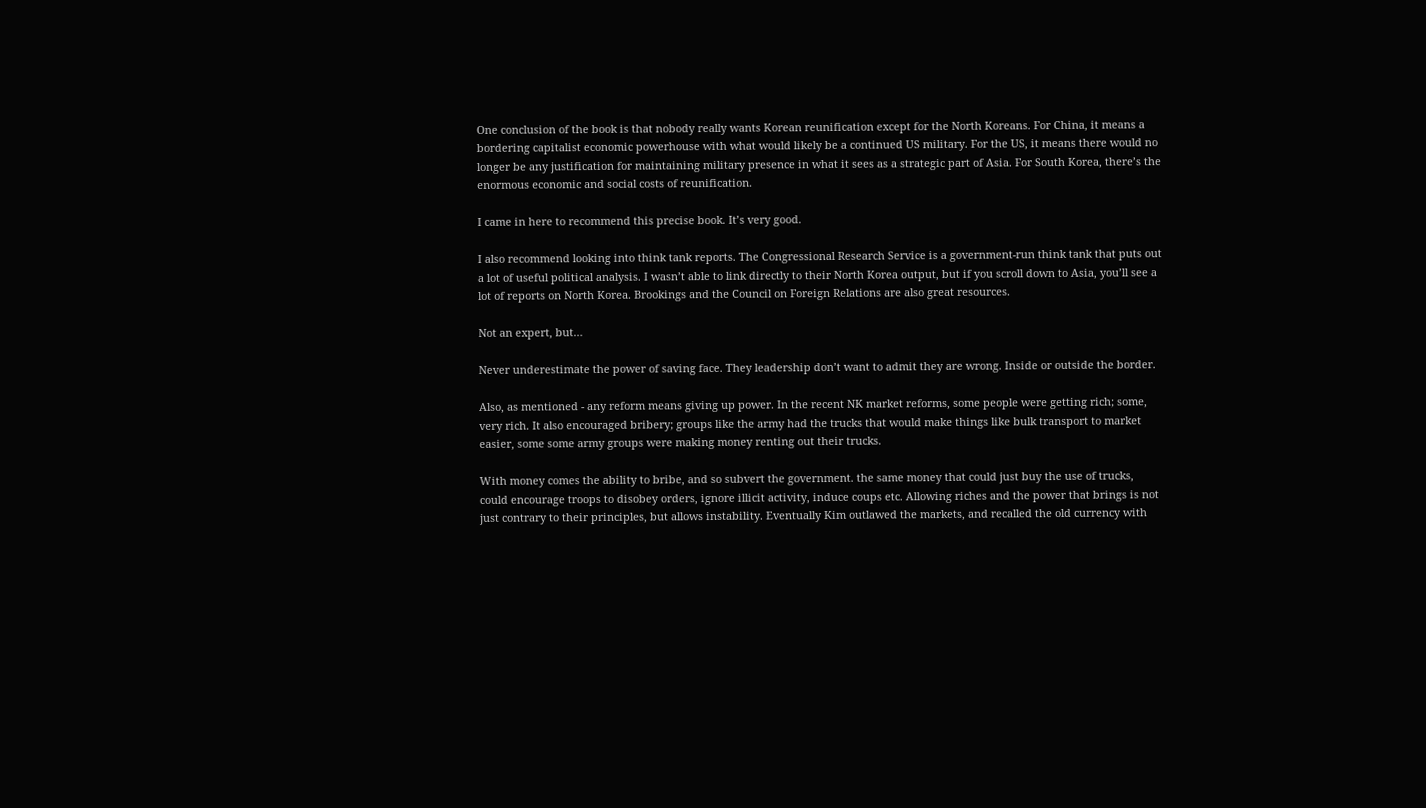One conclusion of the book is that nobody really wants Korean reunification except for the North Koreans. For China, it means a bordering capitalist economic powerhouse with what would likely be a continued US military. For the US, it means there would no longer be any justification for maintaining military presence in what it sees as a strategic part of Asia. For South Korea, there’s the enormous economic and social costs of reunification.

I came in here to recommend this precise book. It’s very good.

I also recommend looking into think tank reports. The Congressional Research Service is a government-run think tank that puts out a lot of useful political analysis. I wasn’t able to link directly to their North Korea output, but if you scroll down to Asia, you’ll see a lot of reports on North Korea. Brookings and the Council on Foreign Relations are also great resources.

Not an expert, but…

Never underestimate the power of saving face. They leadership don’t want to admit they are wrong. Inside or outside the border.

Also, as mentioned - any reform means giving up power. In the recent NK market reforms, some people were getting rich; some, very rich. It also encouraged bribery; groups like the army had the trucks that would make things like bulk transport to market easier, some some army groups were making money renting out their trucks.

With money comes the ability to bribe, and so subvert the government. the same money that could just buy the use of trucks, could encourage troops to disobey orders, ignore illicit activity, induce coups etc. Allowing riches and the power that brings is not just contrary to their principles, but allows instability. Eventually Kim outlawed the markets, and recalled the old currency with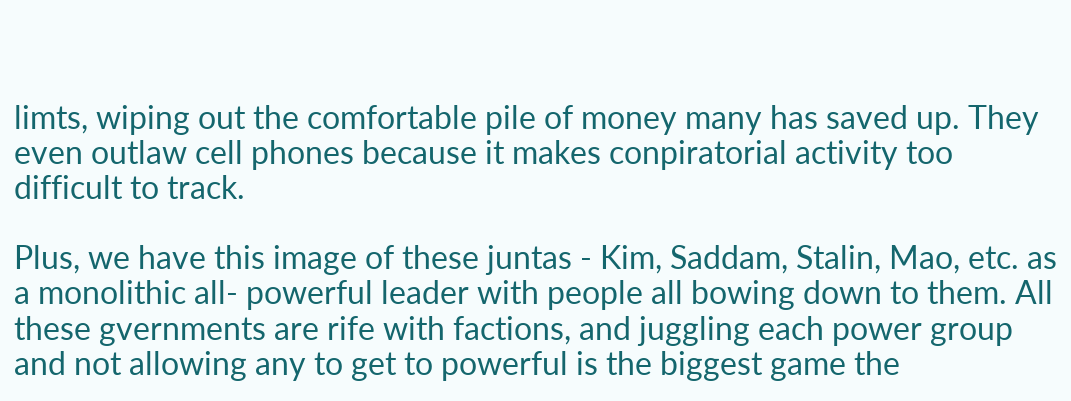limts, wiping out the comfortable pile of money many has saved up. They even outlaw cell phones because it makes conpiratorial activity too difficult to track.

Plus, we have this image of these juntas - Kim, Saddam, Stalin, Mao, etc. as a monolithic all- powerful leader with people all bowing down to them. All these gvernments are rife with factions, and juggling each power group and not allowing any to get to powerful is the biggest game the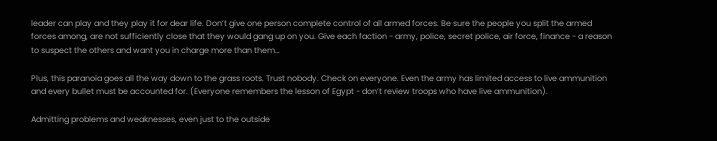leader can play and they play it for dear life. Don’t give one person complete control of all armed forces. Be sure the people you split the armed forces among, are not sufficiently close that they would gang up on you. Give each faction - army, police, secret police, air force, finance - a reason to suspect the others and want you in charge more than them…

Plus, this paranoia goes all the way down to the grass roots. Trust nobody. Check on everyone. Even the army has limited access to live ammunition and every bullet must be accounted for. (Everyone remembers the lesson of Egypt - don’t review troops who have live ammunition).

Admitting problems and weaknesses, even just to the outside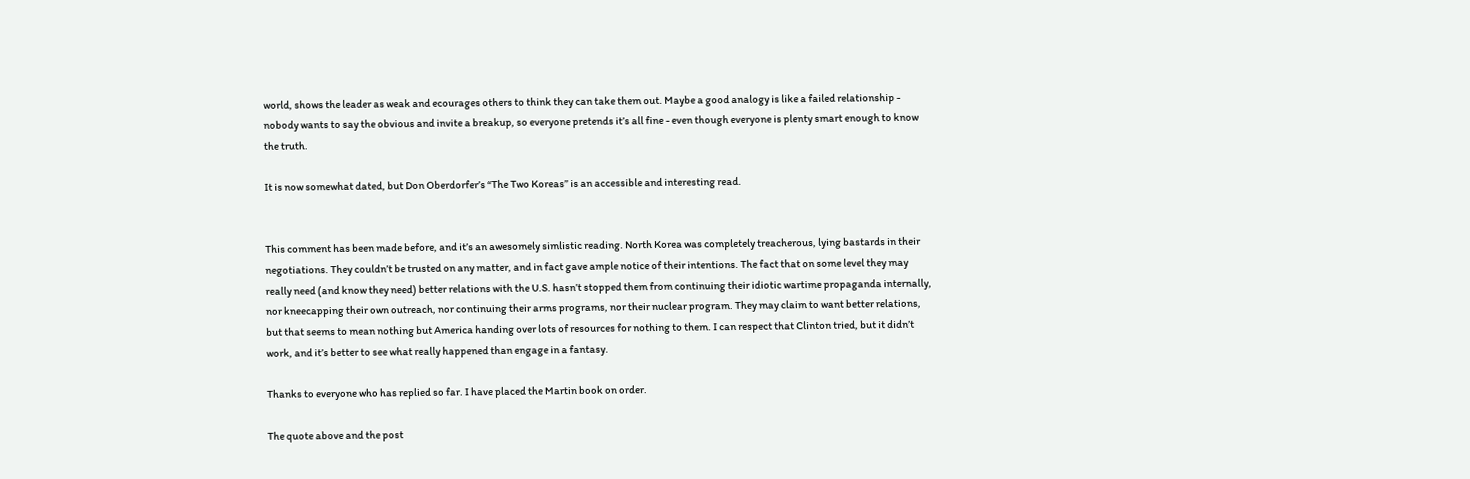world, shows the leader as weak and ecourages others to think they can take them out. Maybe a good analogy is like a failed relationship - nobody wants to say the obvious and invite a breakup, so everyone pretends it’s all fine - even though everyone is plenty smart enough to know the truth.

It is now somewhat dated, but Don Oberdorfer’s “The Two Koreas” is an accessible and interesting read.


This comment has been made before, and it’s an awesomely simlistic reading. North Korea was completely treacherous, lying bastards in their negotiations. They couldn’t be trusted on any matter, and in fact gave ample notice of their intentions. The fact that on some level they may really need (and know they need) better relations with the U.S. hasn’t stopped them from continuing their idiotic wartime propaganda internally, nor kneecapping their own outreach, nor continuing their arms programs, nor their nuclear program. They may claim to want better relations, but that seems to mean nothing but America handing over lots of resources for nothing to them. I can respect that Clinton tried, but it didn’t work, and it’s better to see what really happened than engage in a fantasy.

Thanks to everyone who has replied so far. I have placed the Martin book on order.

The quote above and the post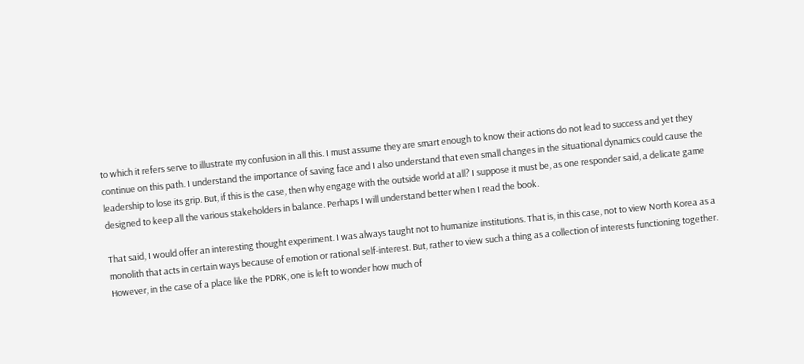to which it refers serve to illustrate my confusion in all this. I must assume they are smart enough to know their actions do not lead to success and yet they continue on this path. I understand the importance of saving face and I also understand that even small changes in the situational dynamics could cause the leadership to lose its grip. But, if this is the case, then why engage with the outside world at all? I suppose it must be, as one responder said, a delicate game designed to keep all the various stakeholders in balance. Perhaps I will understand better when I read the book.

That said, I would offer an interesting thought experiment. I was always taught not to humanize institutions. That is, in this case, not to view North Korea as a monolith that acts in certain ways because of emotion or rational self-interest. But, rather to view such a thing as a collection of interests functioning together. However, in the case of a place like the PDRK, one is left to wonder how much of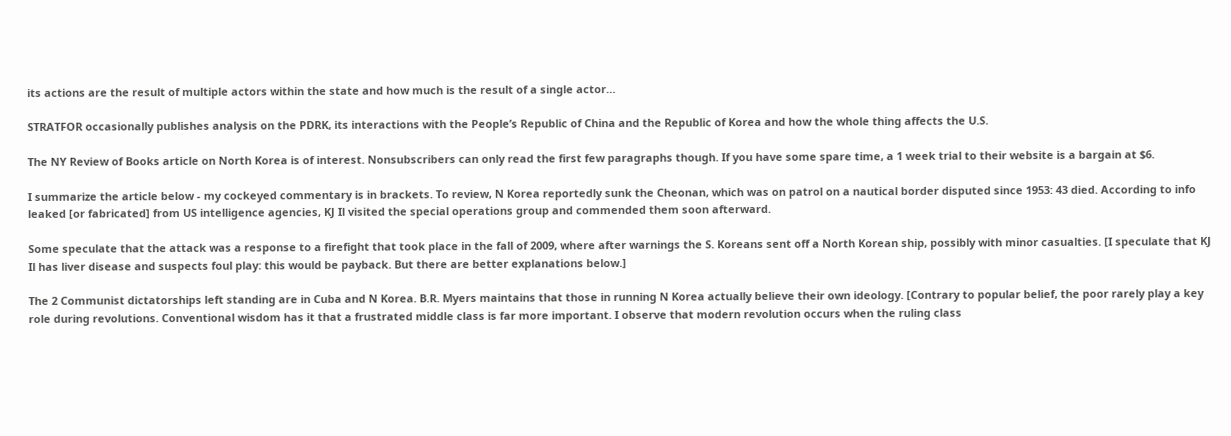its actions are the result of multiple actors within the state and how much is the result of a single actor…

STRATFOR occasionally publishes analysis on the PDRK, its interactions with the People’s Republic of China and the Republic of Korea and how the whole thing affects the U.S.

The NY Review of Books article on North Korea is of interest. Nonsubscribers can only read the first few paragraphs though. If you have some spare time, a 1 week trial to their website is a bargain at $6.

I summarize the article below - my cockeyed commentary is in brackets. To review, N Korea reportedly sunk the Cheonan, which was on patrol on a nautical border disputed since 1953: 43 died. According to info leaked [or fabricated] from US intelligence agencies, KJ Il visited the special operations group and commended them soon afterward.

Some speculate that the attack was a response to a firefight that took place in the fall of 2009, where after warnings the S. Koreans sent off a North Korean ship, possibly with minor casualties. [I speculate that KJ Il has liver disease and suspects foul play: this would be payback. But there are better explanations below.]

The 2 Communist dictatorships left standing are in Cuba and N Korea. B.R. Myers maintains that those in running N Korea actually believe their own ideology. [Contrary to popular belief, the poor rarely play a key role during revolutions. Conventional wisdom has it that a frustrated middle class is far more important. I observe that modern revolution occurs when the ruling class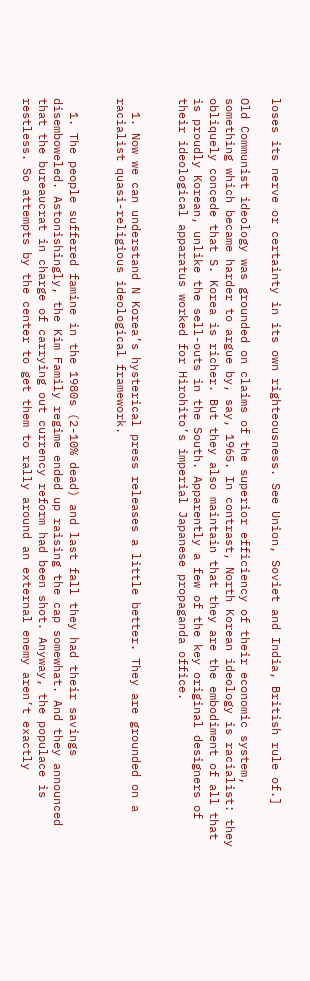loses its nerve or certainty in its own righteousness. See Union, Soviet and India, British rule of.]

Old Communist ideology was grounded on claims of the superior efficiency of their economic system, something which became harder to argue by, say, 1965. In contrast, North Korean ideology is racialist: they obliquely concede that S. Korea is richer. But they also maintain that they are the embodiment of all that is proudly Korean, unlike the sell-outs in the South. Apparently a few of the key original designers of their ideological apparatus worked for Hirohito’s imperial Japanese propaganda office.


  1. Now we can understand N Korea’s hysterical press releases a little better. They are grounded on a racialist quasi-religious ideological framework.


  1. The people suffered famine in the 1980s (2-10% dead) and last fall they had their savings disemboweled. Astonishingly, the Kim Family regime ended up raising the cap somewhat. And they announced that the bureaucrat in charge of carrying out currency reform had been shot. Anyway, the populace is restless. So attempts by the center to get them to rally around an external enemy aren’t exactly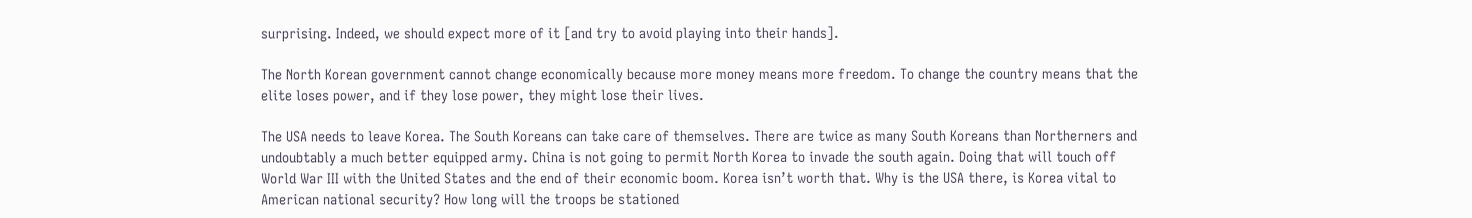surprising. Indeed, we should expect more of it [and try to avoid playing into their hands].

The North Korean government cannot change economically because more money means more freedom. To change the country means that the elite loses power, and if they lose power, they might lose their lives.

The USA needs to leave Korea. The South Koreans can take care of themselves. There are twice as many South Koreans than Northerners and undoubtably a much better equipped army. China is not going to permit North Korea to invade the south again. Doing that will touch off World War III with the United States and the end of their economic boom. Korea isn’t worth that. Why is the USA there, is Korea vital to American national security? How long will the troops be stationed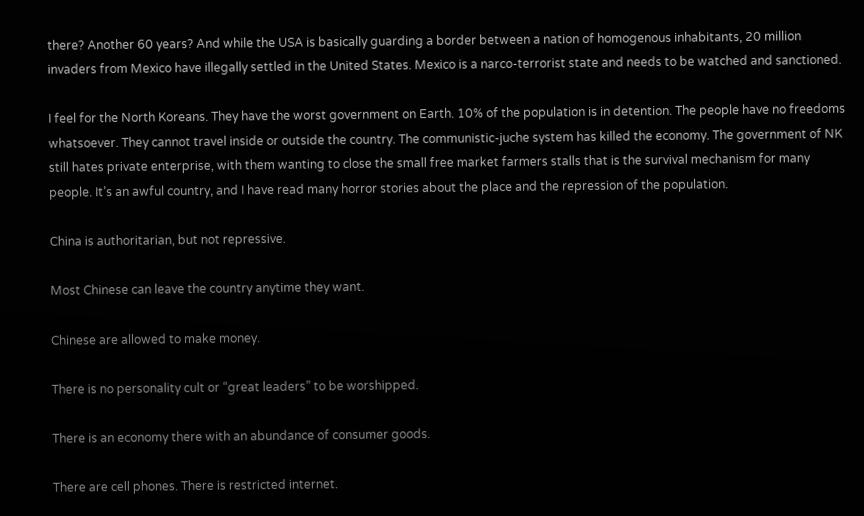there? Another 60 years? And while the USA is basically guarding a border between a nation of homogenous inhabitants, 20 million invaders from Mexico have illegally settled in the United States. Mexico is a narco-terrorist state and needs to be watched and sanctioned.

I feel for the North Koreans. They have the worst government on Earth. 10% of the population is in detention. The people have no freedoms whatsoever. They cannot travel inside or outside the country. The communistic-juche system has killed the economy. The government of NK still hates private enterprise, with them wanting to close the small free market farmers stalls that is the survival mechanism for many people. It’s an awful country, and I have read many horror stories about the place and the repression of the population.

China is authoritarian, but not repressive.

Most Chinese can leave the country anytime they want.

Chinese are allowed to make money.

There is no personality cult or “great leaders” to be worshipped.

There is an economy there with an abundance of consumer goods.

There are cell phones. There is restricted internet.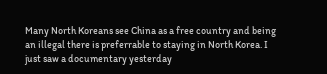Many North Koreans see China as a free country and being an illegal there is preferrable to staying in North Korea. I just saw a documentary yesterday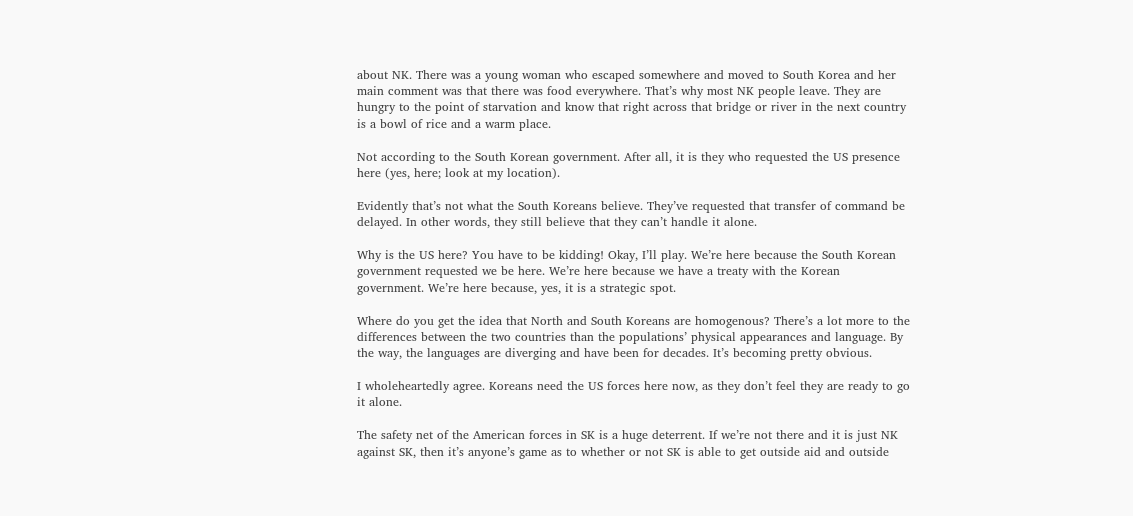about NK. There was a young woman who escaped somewhere and moved to South Korea and her main comment was that there was food everywhere. That’s why most NK people leave. They are hungry to the point of starvation and know that right across that bridge or river in the next country is a bowl of rice and a warm place.

Not according to the South Korean government. After all, it is they who requested the US presence here (yes, here; look at my location).

Evidently that’s not what the South Koreans believe. They’ve requested that transfer of command be delayed. In other words, they still believe that they can’t handle it alone.

Why is the US here? You have to be kidding! Okay, I’ll play. We’re here because the South Korean government requested we be here. We’re here because we have a treaty with the Korean government. We’re here because, yes, it is a strategic spot.

Where do you get the idea that North and South Koreans are homogenous? There’s a lot more to the differences between the two countries than the populations’ physical appearances and language. By the way, the languages are diverging and have been for decades. It’s becoming pretty obvious.

I wholeheartedly agree. Koreans need the US forces here now, as they don’t feel they are ready to go it alone.

The safety net of the American forces in SK is a huge deterrent. If we’re not there and it is just NK against SK, then it’s anyone’s game as to whether or not SK is able to get outside aid and outside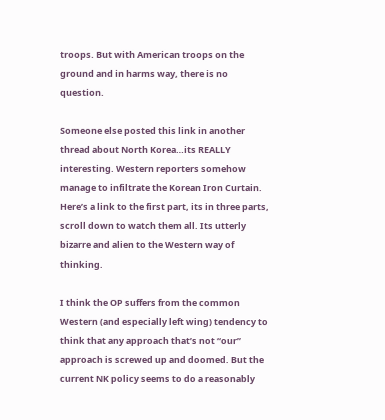troops. But with American troops on the ground and in harms way, there is no question.

Someone else posted this link in another thread about North Korea…its REALLY interesting. Western reporters somehow manage to infiltrate the Korean Iron Curtain. Here’s a link to the first part, its in three parts, scroll down to watch them all. Its utterly bizarre and alien to the Western way of thinking.

I think the OP suffers from the common Western (and especially left wing) tendency to think that any approach that’s not “our” approach is screwed up and doomed. But the current NK policy seems to do a reasonably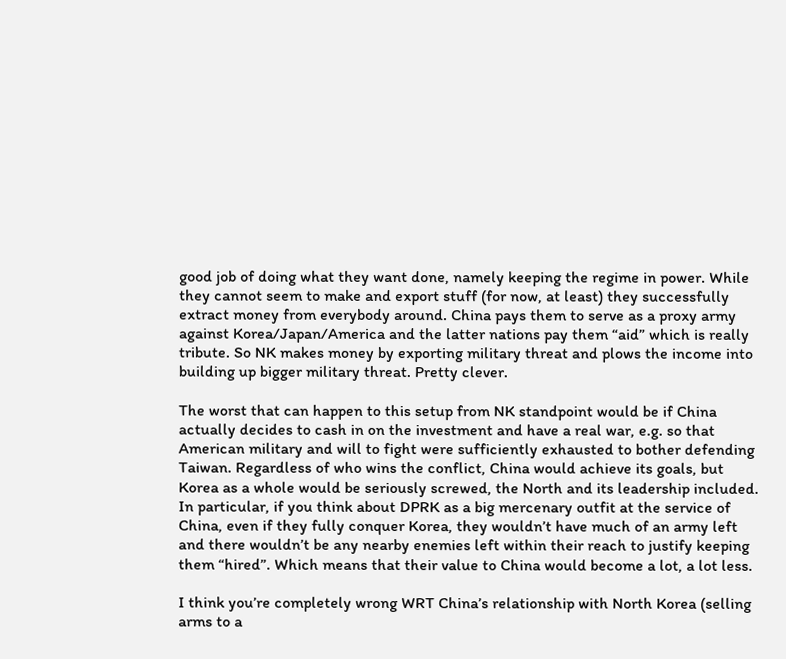good job of doing what they want done, namely keeping the regime in power. While they cannot seem to make and export stuff (for now, at least) they successfully extract money from everybody around. China pays them to serve as a proxy army against Korea/Japan/America and the latter nations pay them “aid” which is really tribute. So NK makes money by exporting military threat and plows the income into building up bigger military threat. Pretty clever.

The worst that can happen to this setup from NK standpoint would be if China actually decides to cash in on the investment and have a real war, e.g. so that American military and will to fight were sufficiently exhausted to bother defending Taiwan. Regardless of who wins the conflict, China would achieve its goals, but Korea as a whole would be seriously screwed, the North and its leadership included. In particular, if you think about DPRK as a big mercenary outfit at the service of China, even if they fully conquer Korea, they wouldn’t have much of an army left and there wouldn’t be any nearby enemies left within their reach to justify keeping them “hired”. Which means that their value to China would become a lot, a lot less.

I think you’re completely wrong WRT China’s relationship with North Korea (selling arms to a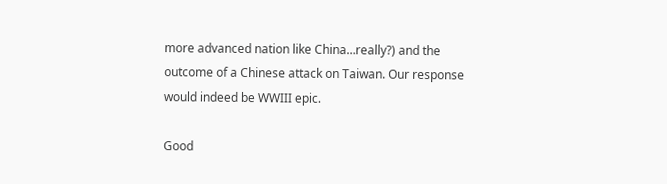more advanced nation like China…really?) and the outcome of a Chinese attack on Taiwan. Our response would indeed be WWIII epic.

Good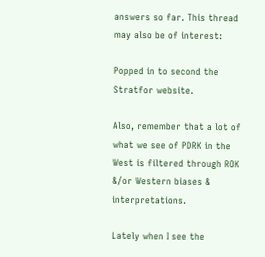answers so far. This thread may also be of interest:

Popped in to second the Stratfor website.

Also, remember that a lot of what we see of PDRK in the West is filtered through ROK &/or Western biases & interpretations.

Lately when I see the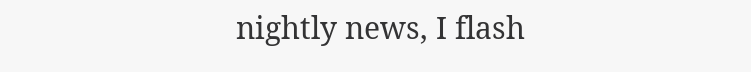nightly news, I flash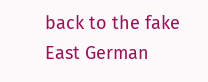back to the fake East German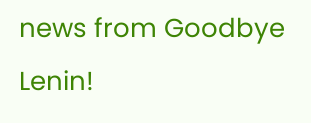news from Goodbye Lenin!